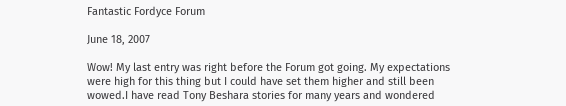Fantastic Fordyce Forum

June 18, 2007

Wow! My last entry was right before the Forum got going. My expectations were high for this thing but I could have set them higher and still been wowed.I have read Tony Beshara stories for many years and wondered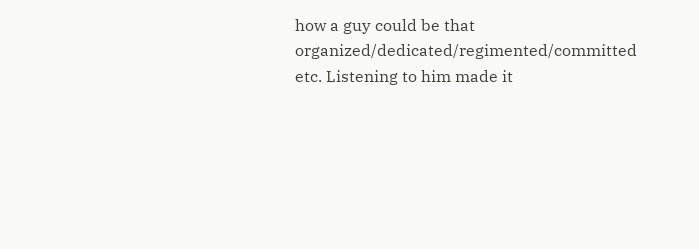how a guy could be that organized/dedicated/regimented/committed etc. Listening to him made it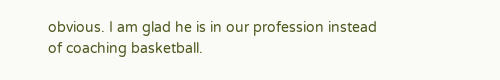obvious. I am glad he is in our profession instead of coaching basketball.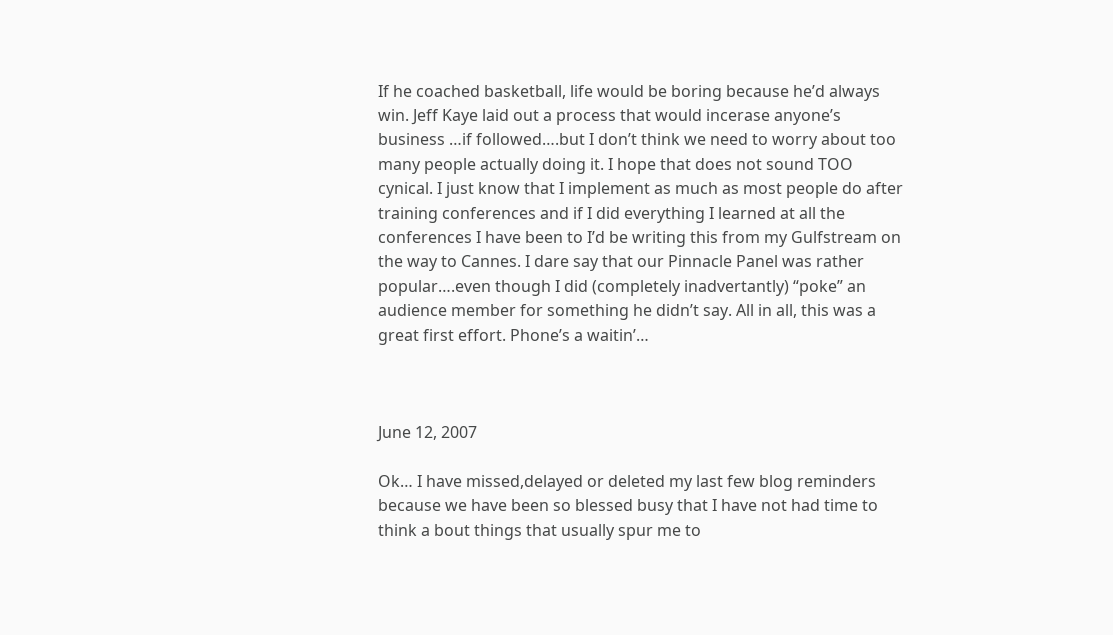If he coached basketball, life would be boring because he’d always win. Jeff Kaye laid out a process that would incerase anyone’s business …if followed….but I don’t think we need to worry about too many people actually doing it. I hope that does not sound TOO cynical. I just know that I implement as much as most people do after training conferences and if I did everything I learned at all the conferences I have been to I’d be writing this from my Gulfstream on the way to Cannes. I dare say that our Pinnacle Panel was rather popular….even though I did (completely inadvertantly) “poke” an audience member for something he didn’t say. All in all, this was a great first effort. Phone’s a waitin’…



June 12, 2007

Ok… I have missed,delayed or deleted my last few blog reminders because we have been so blessed busy that I have not had time to think a bout things that usually spur me to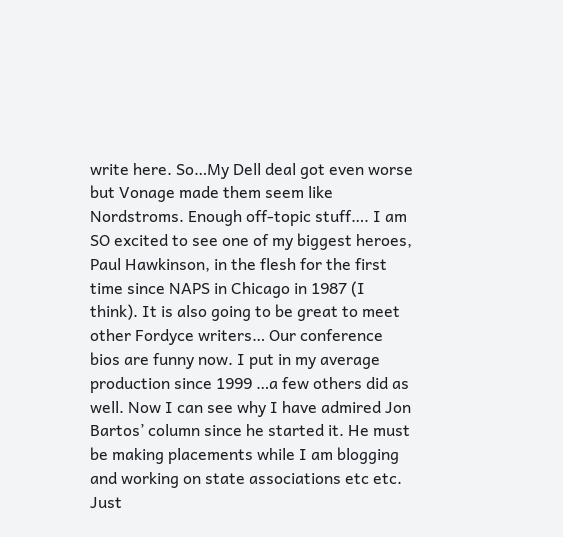write here. So…My Dell deal got even worse but Vonage made them seem like Nordstroms. Enough off-topic stuff…. I am SO excited to see one of my biggest heroes, Paul Hawkinson, in the flesh for the first time since NAPS in Chicago in 1987 (I think). It is also going to be great to meet other Fordyce writers… Our conference bios are funny now. I put in my average production since 1999 …a few others did as well. Now I can see why I have admired Jon Bartos’ column since he started it. He must be making placements while I am blogging and working on state associations etc etc. Just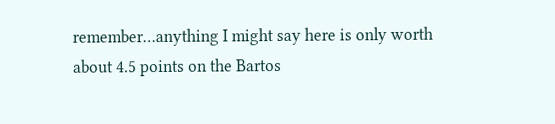remember…anything I might say here is only worth about 4.5 points on the Bartos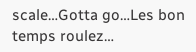scale…Gotta go…Les bon temps roulez…